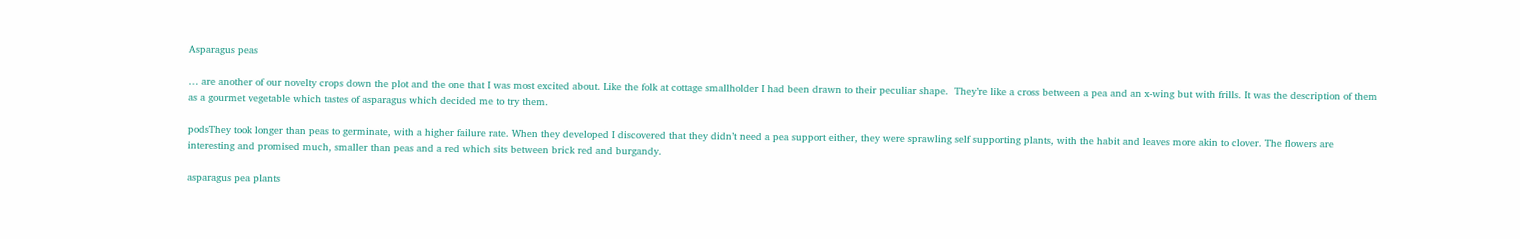Asparagus peas

… are another of our novelty crops down the plot and the one that I was most excited about. Like the folk at cottage smallholder I had been drawn to their peculiar shape.  They’re like a cross between a pea and an x-wing but with frills. It was the description of them as a gourmet vegetable which tastes of asparagus which decided me to try them.

podsThey took longer than peas to germinate, with a higher failure rate. When they developed I discovered that they didn’t need a pea support either, they were sprawling self supporting plants, with the habit and leaves more akin to clover. The flowers are interesting and promised much, smaller than peas and a red which sits between brick red and burgandy.

asparagus pea plants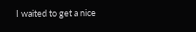I waited to get a nice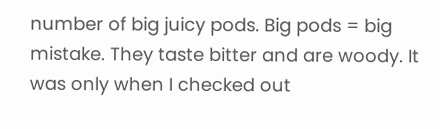number of big juicy pods. Big pods = big mistake. They taste bitter and are woody. It was only when I checked out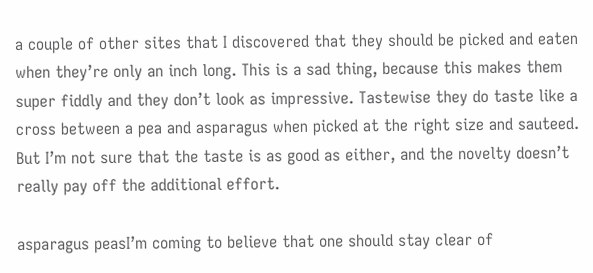a couple of other sites that I discovered that they should be picked and eaten when they’re only an inch long. This is a sad thing, because this makes them super fiddly and they don’t look as impressive. Tastewise they do taste like a cross between a pea and asparagus when picked at the right size and sauteed. But I’m not sure that the taste is as good as either, and the novelty doesn’t really pay off the additional effort.

asparagus peasI’m coming to believe that one should stay clear of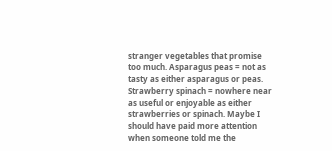stranger vegetables that promise too much. Asparagus peas = not as tasty as either asparagus or peas. Strawberry spinach = nowhere near as useful or enjoyable as either strawberries or spinach. Maybe I should have paid more attention when someone told me the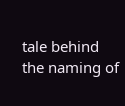tale behind the naming of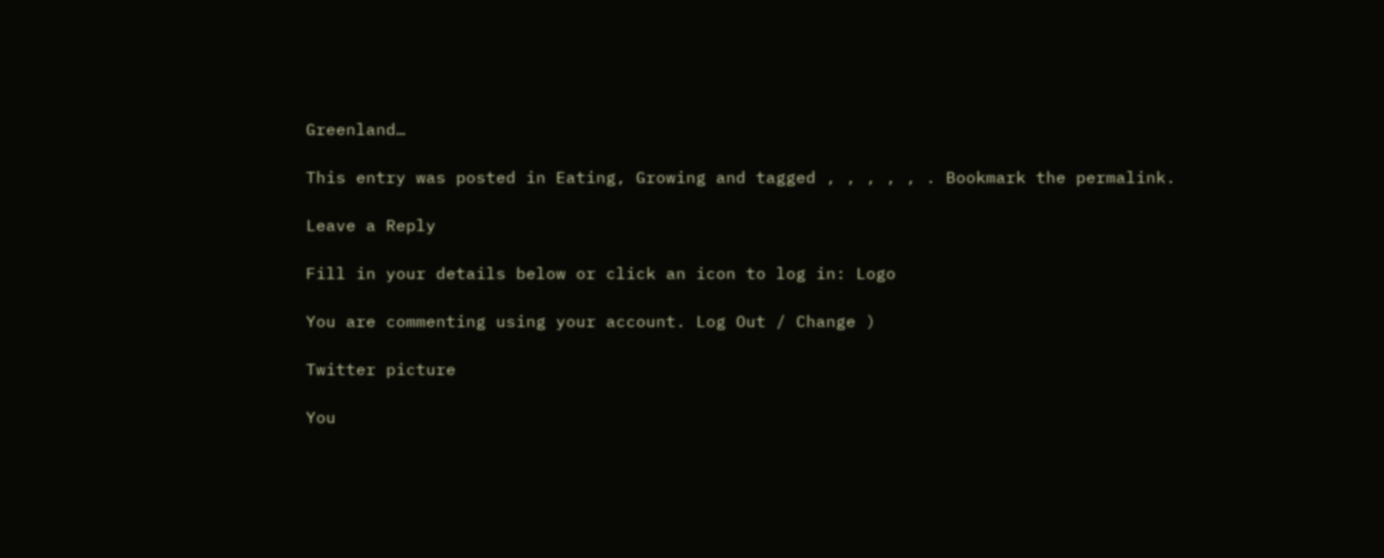Greenland…

This entry was posted in Eating, Growing and tagged , , , , , . Bookmark the permalink.

Leave a Reply

Fill in your details below or click an icon to log in: Logo

You are commenting using your account. Log Out / Change )

Twitter picture

You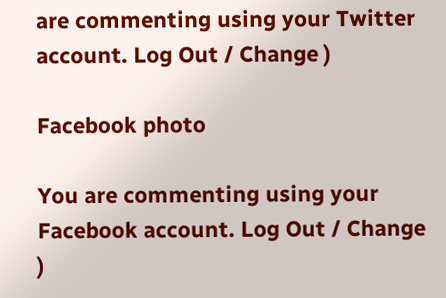are commenting using your Twitter account. Log Out / Change )

Facebook photo

You are commenting using your Facebook account. Log Out / Change )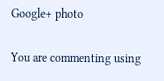Google+ photo

You are commenting using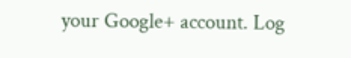your Google+ account. Log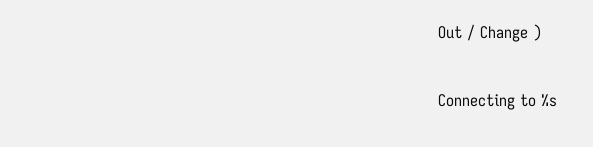Out / Change )

Connecting to %s